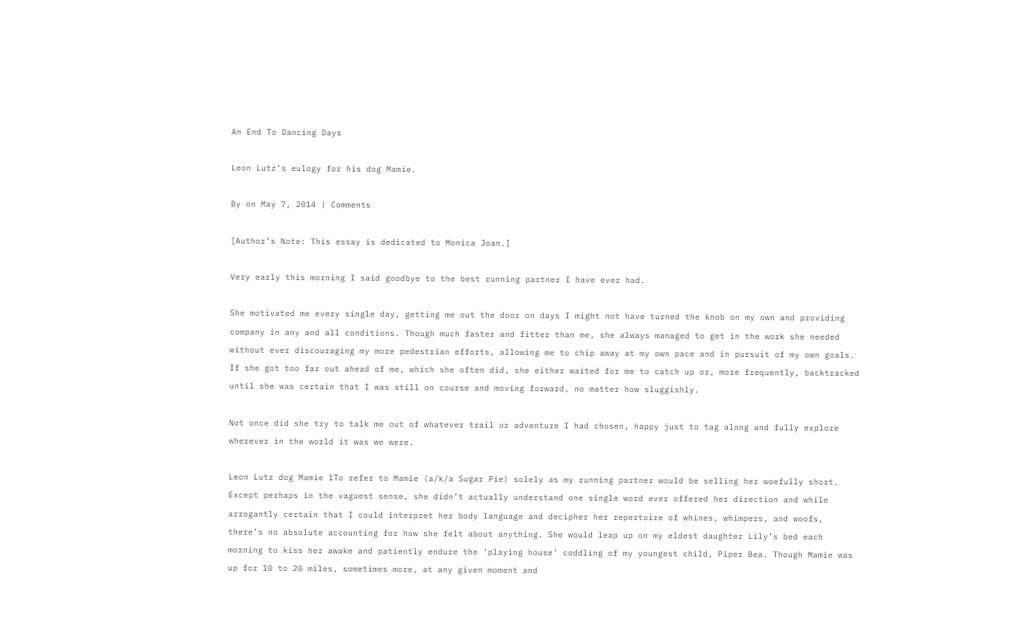An End To Dancing Days

Leon Lutz’s eulogy for his dog Mamie.

By on May 7, 2014 | Comments

[Author’s Note: This essay is dedicated to Monica Joan.]

Very early this morning I said goodbye to the best running partner I have ever had.

She motivated me every single day, getting me out the door on days I might not have turned the knob on my own and providing company in any and all conditions. Though much faster and fitter than me, she always managed to get in the work she needed without ever discouraging my more pedestrian efforts, allowing me to chip away at my own pace and in pursuit of my own goals. If she got too far out ahead of me, which she often did, she either waited for me to catch up or, more frequently, backtracked until she was certain that I was still on course and moving forward, no matter how sluggishly.

Not once did she try to talk me out of whatever trail or adventure I had chosen, happy just to tag along and fully explore wherever in the world it was we were.

Leon Lutz dog Mamie 1To refer to Mamie (a/k/a Sugar Pie) solely as my running partner would be selling her woefully short. Except perhaps in the vaguest sense, she didn’t actually understand one single word ever offered her direction and while arrogantly certain that I could interpret her body language and decipher her repertoire of whines, whimpers, and woofs, there’s no absolute accounting for how she felt about anything. She would leap up on my eldest daughter Lily’s bed each morning to kiss her awake and patiently endure the ‘playing house’ coddling of my youngest child, Piper Bea. Though Mamie was up for 10 to 20 miles, sometimes more, at any given moment and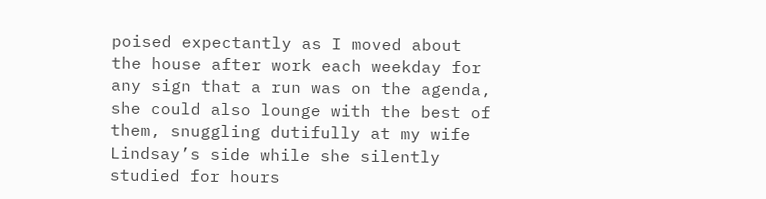poised expectantly as I moved about the house after work each weekday for any sign that a run was on the agenda, she could also lounge with the best of them, snuggling dutifully at my wife Lindsay’s side while she silently studied for hours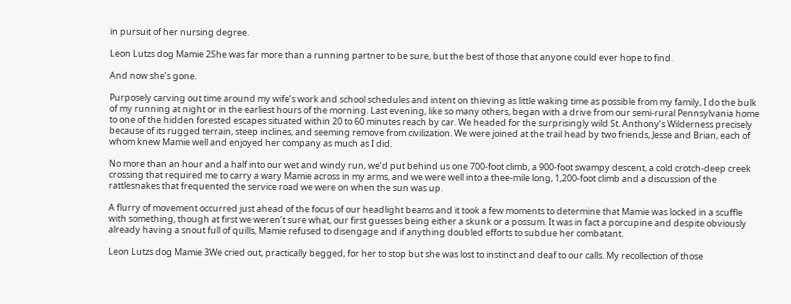in pursuit of her nursing degree.

Leon Lutzs dog Mamie 2She was far more than a running partner to be sure, but the best of those that anyone could ever hope to find.

And now she’s gone.

Purposely carving out time around my wife’s work and school schedules and intent on thieving as little waking time as possible from my family, I do the bulk of my running at night or in the earliest hours of the morning. Last evening, like so many others, began with a drive from our semi-rural Pennsylvania home to one of the hidden forested escapes situated within 20 to 60 minutes reach by car. We headed for the surprisingly wild St. Anthony’s Wilderness precisely because of its rugged terrain, steep inclines, and seeming remove from civilization. We were joined at the trail head by two friends, Jesse and Brian, each of whom knew Mamie well and enjoyed her company as much as I did.

No more than an hour and a half into our wet and windy run, we’d put behind us one 700-foot climb, a 900-foot swampy descent, a cold crotch-deep creek crossing that required me to carry a wary Mamie across in my arms, and we were well into a thee-mile long, 1,200-foot climb and a discussion of the rattlesnakes that frequented the service road we were on when the sun was up.

A flurry of movement occurred just ahead of the focus of our headlight beams and it took a few moments to determine that Mamie was locked in a scuffle with something, though at first we weren’t sure what, our first guesses being either a skunk or a possum. It was in fact a porcupine and despite obviously already having a snout full of quills, Mamie refused to disengage and if anything doubled efforts to subdue her combatant.

Leon Lutzs dog Mamie 3We cried out, practically begged, for her to stop but she was lost to instinct and deaf to our calls. My recollection of those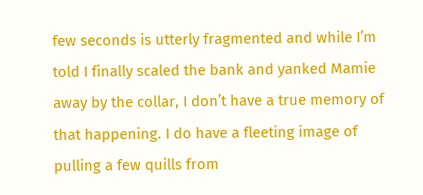few seconds is utterly fragmented and while I’m told I finally scaled the bank and yanked Mamie away by the collar, I don’t have a true memory of that happening. I do have a fleeting image of pulling a few quills from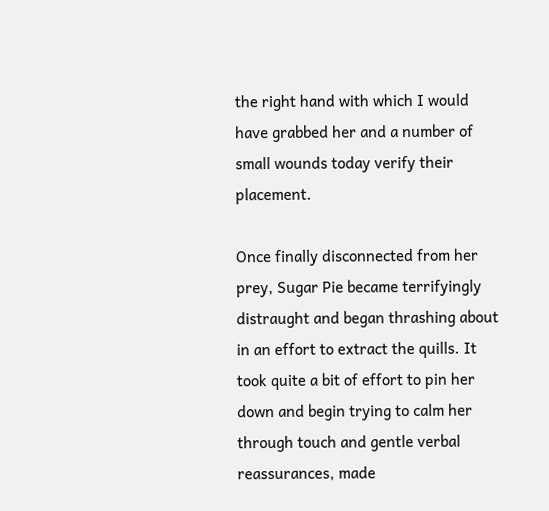the right hand with which I would have grabbed her and a number of small wounds today verify their placement.

Once finally disconnected from her prey, Sugar Pie became terrifyingly distraught and began thrashing about in an effort to extract the quills. It took quite a bit of effort to pin her down and begin trying to calm her through touch and gentle verbal reassurances, made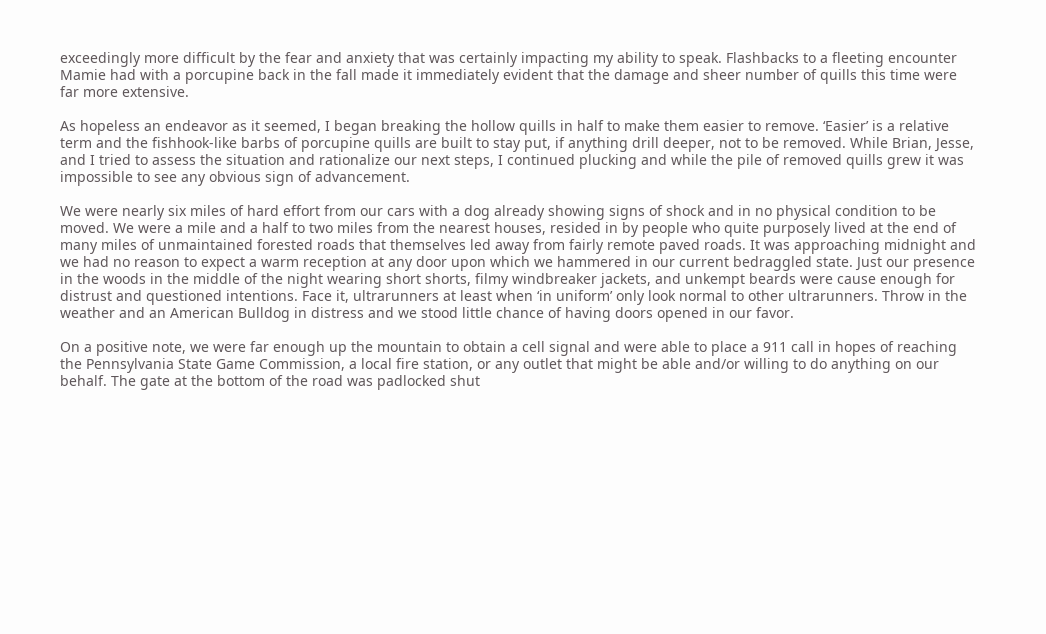exceedingly more difficult by the fear and anxiety that was certainly impacting my ability to speak. Flashbacks to a fleeting encounter Mamie had with a porcupine back in the fall made it immediately evident that the damage and sheer number of quills this time were far more extensive.

As hopeless an endeavor as it seemed, I began breaking the hollow quills in half to make them easier to remove. ‘Easier’ is a relative term and the fishhook-like barbs of porcupine quills are built to stay put, if anything drill deeper, not to be removed. While Brian, Jesse, and I tried to assess the situation and rationalize our next steps, I continued plucking and while the pile of removed quills grew it was impossible to see any obvious sign of advancement.

We were nearly six miles of hard effort from our cars with a dog already showing signs of shock and in no physical condition to be moved. We were a mile and a half to two miles from the nearest houses, resided in by people who quite purposely lived at the end of many miles of unmaintained forested roads that themselves led away from fairly remote paved roads. It was approaching midnight and we had no reason to expect a warm reception at any door upon which we hammered in our current bedraggled state. Just our presence in the woods in the middle of the night wearing short shorts, filmy windbreaker jackets, and unkempt beards were cause enough for distrust and questioned intentions. Face it, ultrarunners at least when ‘in uniform’ only look normal to other ultrarunners. Throw in the weather and an American Bulldog in distress and we stood little chance of having doors opened in our favor.

On a positive note, we were far enough up the mountain to obtain a cell signal and were able to place a 911 call in hopes of reaching the Pennsylvania State Game Commission, a local fire station, or any outlet that might be able and/or willing to do anything on our behalf. The gate at the bottom of the road was padlocked shut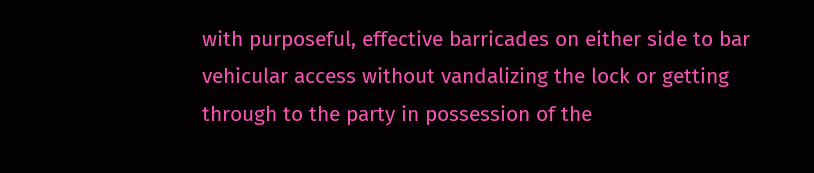with purposeful, effective barricades on either side to bar vehicular access without vandalizing the lock or getting through to the party in possession of the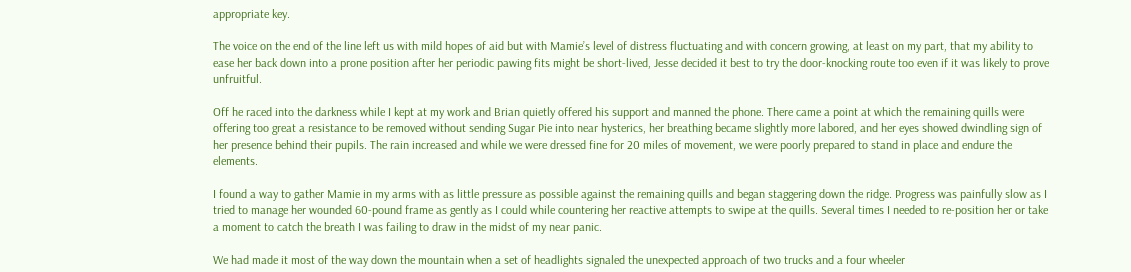appropriate key.

The voice on the end of the line left us with mild hopes of aid but with Mamie’s level of distress fluctuating and with concern growing, at least on my part, that my ability to ease her back down into a prone position after her periodic pawing fits might be short-lived, Jesse decided it best to try the door-knocking route too even if it was likely to prove unfruitful.

Off he raced into the darkness while I kept at my work and Brian quietly offered his support and manned the phone. There came a point at which the remaining quills were offering too great a resistance to be removed without sending Sugar Pie into near hysterics, her breathing became slightly more labored, and her eyes showed dwindling sign of her presence behind their pupils. The rain increased and while we were dressed fine for 20 miles of movement, we were poorly prepared to stand in place and endure the elements.

I found a way to gather Mamie in my arms with as little pressure as possible against the remaining quills and began staggering down the ridge. Progress was painfully slow as I tried to manage her wounded 60-pound frame as gently as I could while countering her reactive attempts to swipe at the quills. Several times I needed to re-position her or take a moment to catch the breath I was failing to draw in the midst of my near panic.

We had made it most of the way down the mountain when a set of headlights signaled the unexpected approach of two trucks and a four wheeler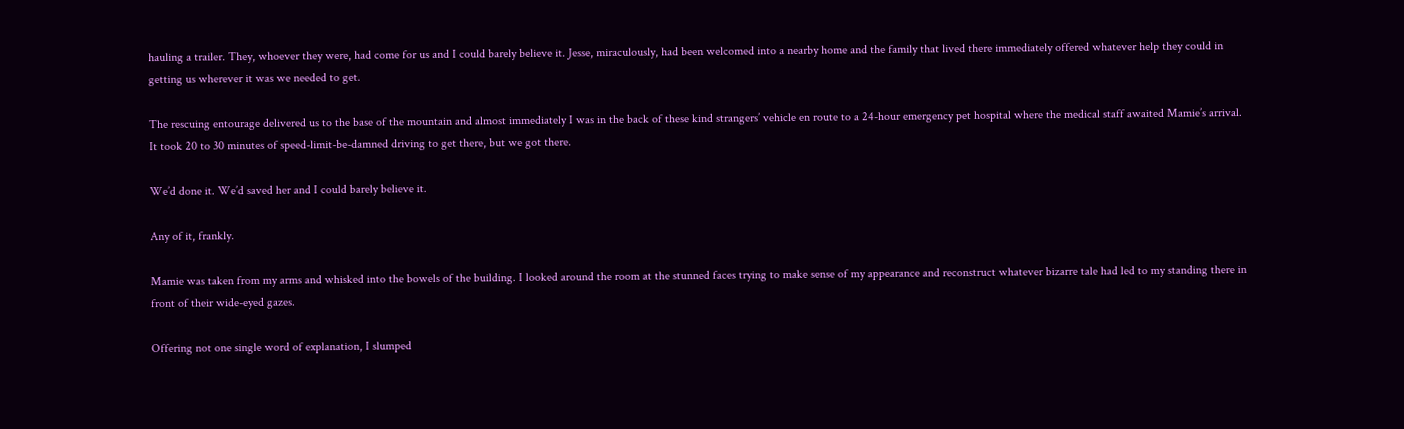hauling a trailer. They, whoever they were, had come for us and I could barely believe it. Jesse, miraculously, had been welcomed into a nearby home and the family that lived there immediately offered whatever help they could in getting us wherever it was we needed to get.

The rescuing entourage delivered us to the base of the mountain and almost immediately I was in the back of these kind strangers’ vehicle en route to a 24-hour emergency pet hospital where the medical staff awaited Mamie’s arrival. It took 20 to 30 minutes of speed-limit-be-damned driving to get there, but we got there.

We’d done it. We’d saved her and I could barely believe it.

Any of it, frankly.

Mamie was taken from my arms and whisked into the bowels of the building. I looked around the room at the stunned faces trying to make sense of my appearance and reconstruct whatever bizarre tale had led to my standing there in front of their wide-eyed gazes.

Offering not one single word of explanation, I slumped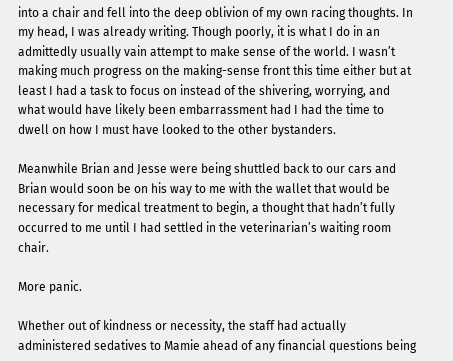into a chair and fell into the deep oblivion of my own racing thoughts. In my head, I was already writing. Though poorly, it is what I do in an admittedly usually vain attempt to make sense of the world. I wasn’t making much progress on the making-sense front this time either but at least I had a task to focus on instead of the shivering, worrying, and what would have likely been embarrassment had I had the time to dwell on how I must have looked to the other bystanders.

Meanwhile Brian and Jesse were being shuttled back to our cars and Brian would soon be on his way to me with the wallet that would be necessary for medical treatment to begin, a thought that hadn’t fully occurred to me until I had settled in the veterinarian’s waiting room chair.

More panic.

Whether out of kindness or necessity, the staff had actually administered sedatives to Mamie ahead of any financial questions being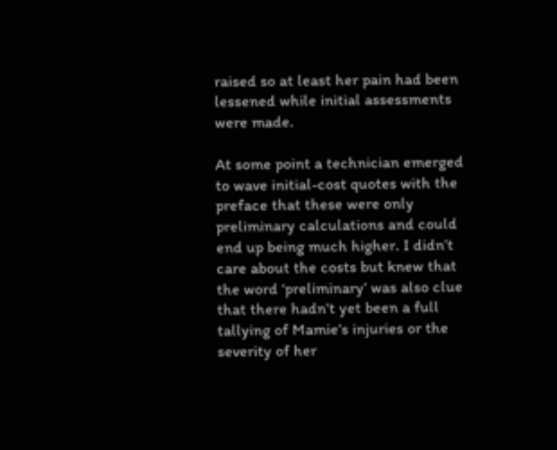raised so at least her pain had been lessened while initial assessments were made.

At some point a technician emerged to wave initial-cost quotes with the preface that these were only preliminary calculations and could end up being much higher. I didn’t care about the costs but knew that the word ‘preliminary’ was also clue that there hadn’t yet been a full tallying of Mamie’s injuries or the severity of her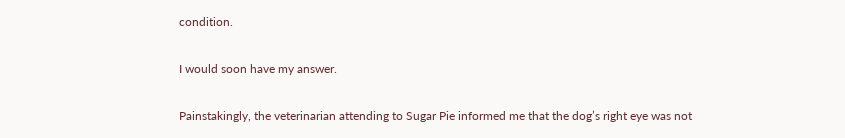condition.

I would soon have my answer.

Painstakingly, the veterinarian attending to Sugar Pie informed me that the dog’s right eye was not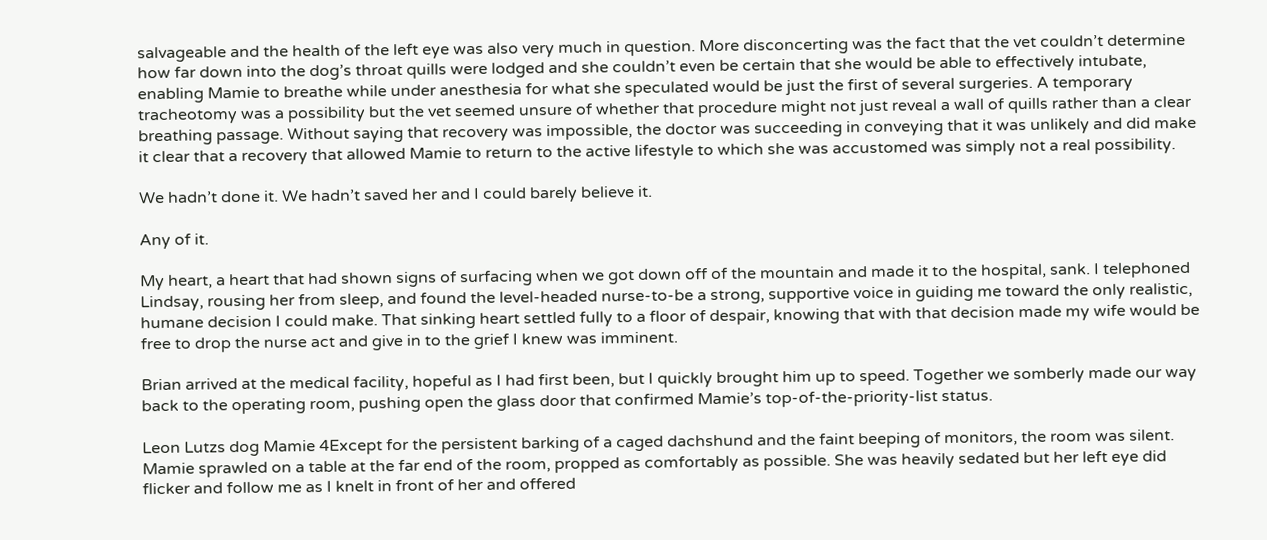salvageable and the health of the left eye was also very much in question. More disconcerting was the fact that the vet couldn’t determine how far down into the dog’s throat quills were lodged and she couldn’t even be certain that she would be able to effectively intubate, enabling Mamie to breathe while under anesthesia for what she speculated would be just the first of several surgeries. A temporary tracheotomy was a possibility but the vet seemed unsure of whether that procedure might not just reveal a wall of quills rather than a clear breathing passage. Without saying that recovery was impossible, the doctor was succeeding in conveying that it was unlikely and did make it clear that a recovery that allowed Mamie to return to the active lifestyle to which she was accustomed was simply not a real possibility.

We hadn’t done it. We hadn’t saved her and I could barely believe it.

Any of it.

My heart, a heart that had shown signs of surfacing when we got down off of the mountain and made it to the hospital, sank. I telephoned Lindsay, rousing her from sleep, and found the level-headed nurse-to-be a strong, supportive voice in guiding me toward the only realistic, humane decision I could make. That sinking heart settled fully to a floor of despair, knowing that with that decision made my wife would be free to drop the nurse act and give in to the grief I knew was imminent.

Brian arrived at the medical facility, hopeful as I had first been, but I quickly brought him up to speed. Together we somberly made our way back to the operating room, pushing open the glass door that confirmed Mamie’s top-of-the-priority-list status.

Leon Lutzs dog Mamie 4Except for the persistent barking of a caged dachshund and the faint beeping of monitors, the room was silent. Mamie sprawled on a table at the far end of the room, propped as comfortably as possible. She was heavily sedated but her left eye did flicker and follow me as I knelt in front of her and offered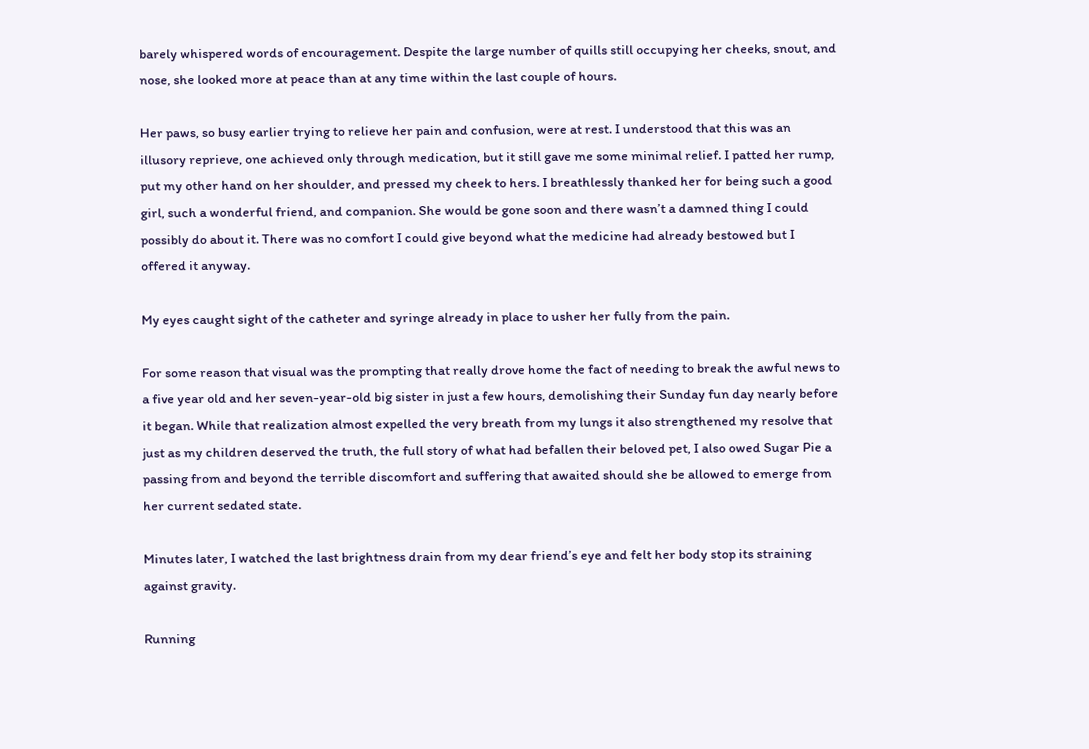barely whispered words of encouragement. Despite the large number of quills still occupying her cheeks, snout, and nose, she looked more at peace than at any time within the last couple of hours.

Her paws, so busy earlier trying to relieve her pain and confusion, were at rest. I understood that this was an illusory reprieve, one achieved only through medication, but it still gave me some minimal relief. I patted her rump, put my other hand on her shoulder, and pressed my cheek to hers. I breathlessly thanked her for being such a good girl, such a wonderful friend, and companion. She would be gone soon and there wasn’t a damned thing I could possibly do about it. There was no comfort I could give beyond what the medicine had already bestowed but I offered it anyway.

My eyes caught sight of the catheter and syringe already in place to usher her fully from the pain.

For some reason that visual was the prompting that really drove home the fact of needing to break the awful news to a five year old and her seven-year-old big sister in just a few hours, demolishing their Sunday fun day nearly before it began. While that realization almost expelled the very breath from my lungs it also strengthened my resolve that just as my children deserved the truth, the full story of what had befallen their beloved pet, I also owed Sugar Pie a passing from and beyond the terrible discomfort and suffering that awaited should she be allowed to emerge from her current sedated state.

Minutes later, I watched the last brightness drain from my dear friend’s eye and felt her body stop its straining against gravity.

Running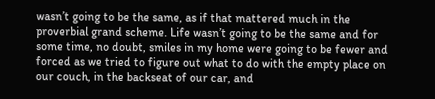wasn’t going to be the same, as if that mattered much in the proverbial grand scheme. Life wasn’t going to be the same and for some time, no doubt, smiles in my home were going to be fewer and forced as we tried to figure out what to do with the empty place on our couch, in the backseat of our car, and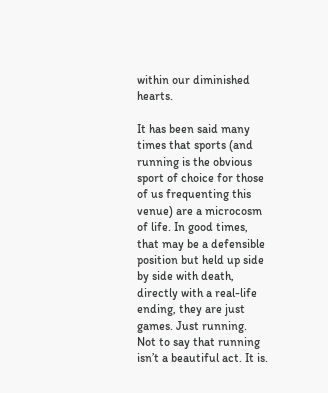within our diminished hearts.

It has been said many times that sports (and running is the obvious sport of choice for those of us frequenting this venue) are a microcosm of life. In good times, that may be a defensible position but held up side by side with death, directly with a real-life ending, they are just games. Just running. Not to say that running isn’t a beautiful act. It is.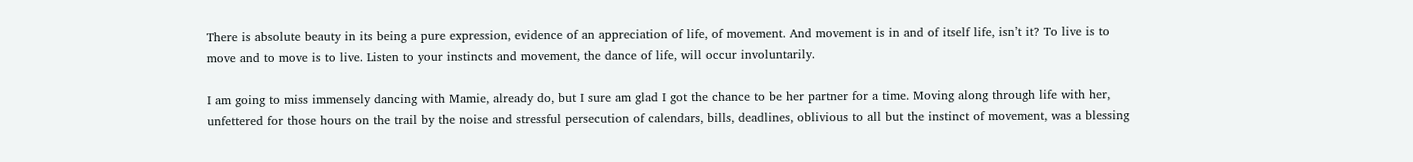There is absolute beauty in its being a pure expression, evidence of an appreciation of life, of movement. And movement is in and of itself life, isn’t it? To live is to move and to move is to live. Listen to your instincts and movement, the dance of life, will occur involuntarily.

I am going to miss immensely dancing with Mamie, already do, but I sure am glad I got the chance to be her partner for a time. Moving along through life with her, unfettered for those hours on the trail by the noise and stressful persecution of calendars, bills, deadlines, oblivious to all but the instinct of movement, was a blessing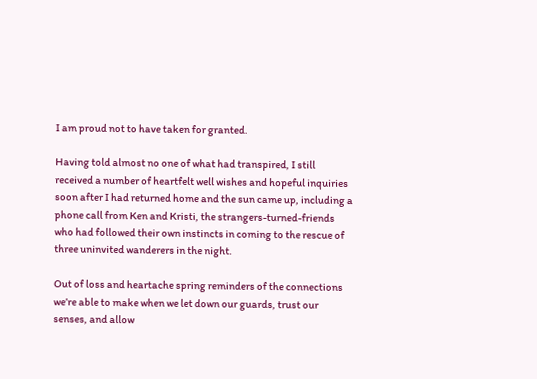I am proud not to have taken for granted.

Having told almost no one of what had transpired, I still received a number of heartfelt well wishes and hopeful inquiries soon after I had returned home and the sun came up, including a phone call from Ken and Kristi, the strangers-turned-friends who had followed their own instincts in coming to the rescue of three uninvited wanderers in the night.

Out of loss and heartache spring reminders of the connections we’re able to make when we let down our guards, trust our senses, and allow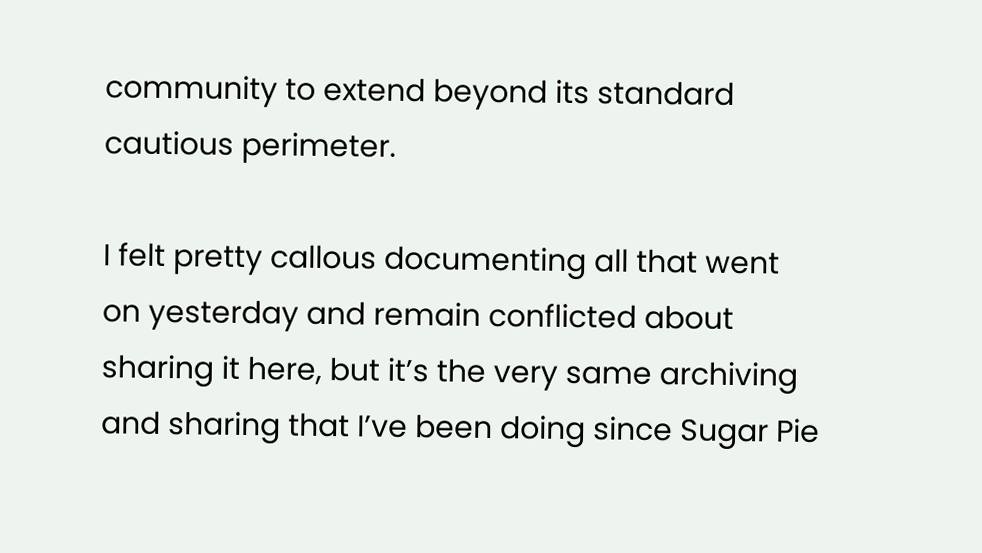community to extend beyond its standard cautious perimeter.

I felt pretty callous documenting all that went on yesterday and remain conflicted about sharing it here, but it’s the very same archiving and sharing that I’ve been doing since Sugar Pie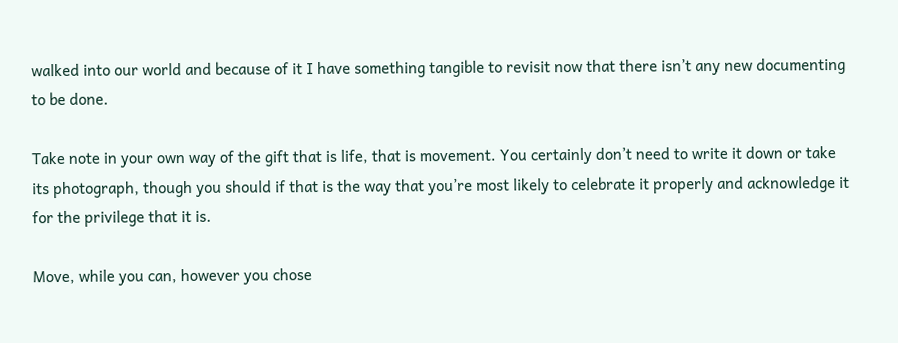walked into our world and because of it I have something tangible to revisit now that there isn’t any new documenting to be done.

Take note in your own way of the gift that is life, that is movement. You certainly don’t need to write it down or take its photograph, though you should if that is the way that you’re most likely to celebrate it properly and acknowledge it for the privilege that it is.

Move, while you can, however you chose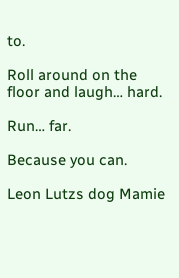to.

Roll around on the floor and laugh… hard.

Run… far.

Because you can.

Leon Lutzs dog Mamie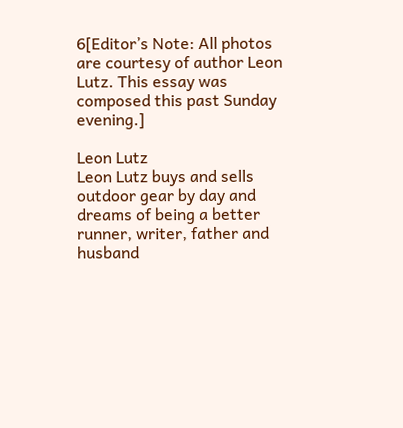6[Editor’s Note: All photos are courtesy of author Leon Lutz. This essay was composed this past Sunday evening.]

Leon Lutz
Leon Lutz buys and sells outdoor gear by day and dreams of being a better runner, writer, father and husband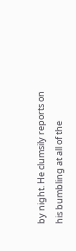by night. He clumsily reports on his bumbling at all of the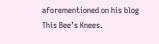aforementioned on his blog This Bee’s Knees.